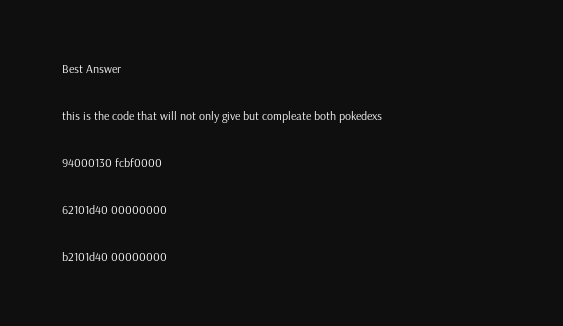Best Answer

this is the code that will not only give but compleate both pokedexs

94000130 fcbf0000

62101d40 00000000

b2101d40 00000000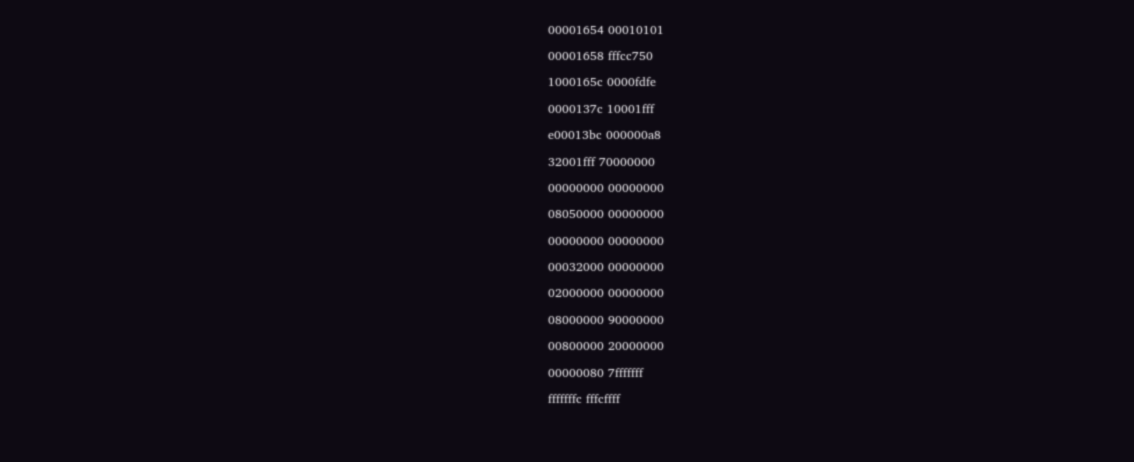00001654 00010101

00001658 fffcc750

1000165c 0000fdfe

0000137c 10001fff

e00013bc 000000a8

32001fff 70000000

00000000 00000000

08050000 00000000

00000000 00000000

00032000 00000000

02000000 00000000

08000000 90000000

00800000 20000000

00000080 7fffffff

fffffffc fffcffff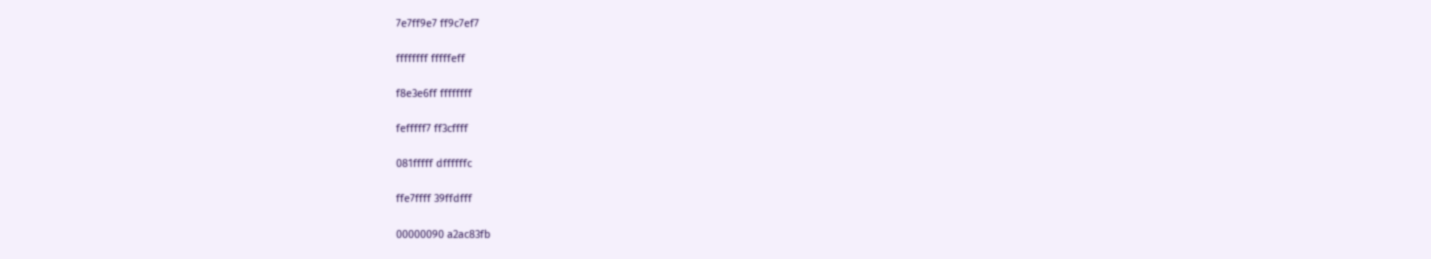7e7ff9e7 ff9c7ef7

ffffffff fffffeff

f8e3e6ff ffffffff

fefffff7 ff3cffff

081fffff dffffffc

ffe7ffff 39ffdfff

00000090 a2ac83fb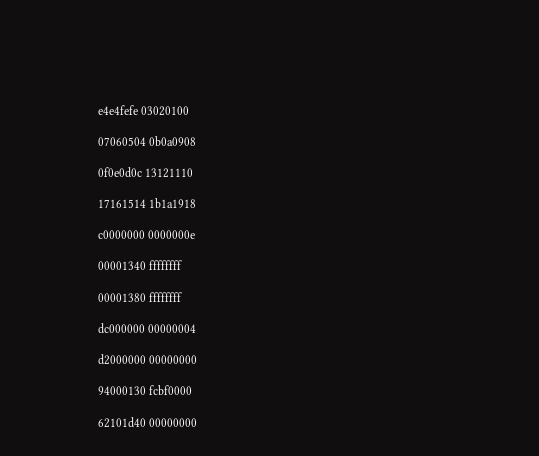e4e4fefe 03020100

07060504 0b0a0908

0f0e0d0c 13121110

17161514 1b1a1918

c0000000 0000000e

00001340 ffffffff

00001380 ffffffff

dc000000 00000004

d2000000 00000000

94000130 fcbf0000

62101d40 00000000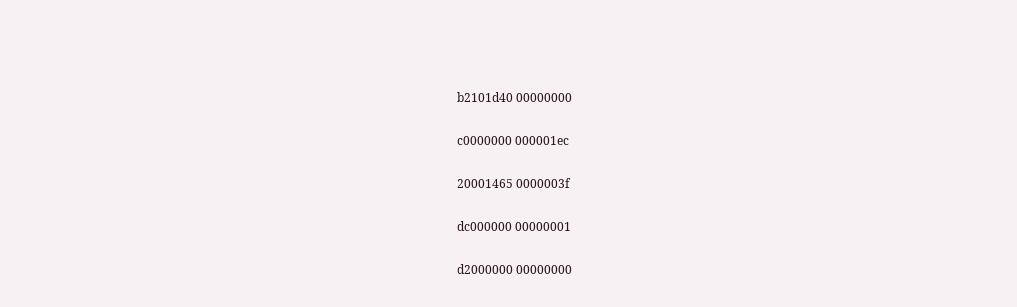b2101d40 00000000

c0000000 000001ec

20001465 0000003f

dc000000 00000001

d2000000 00000000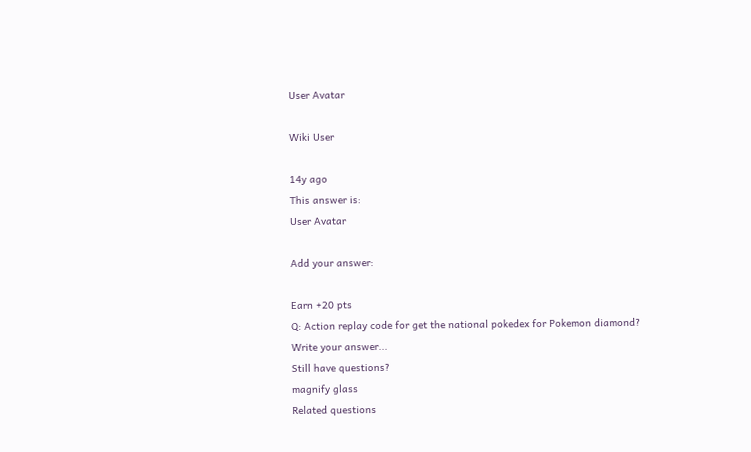User Avatar

Wiki User

14y ago
This answer is:
User Avatar

Add your answer:

Earn +20 pts
Q: Action replay code for get the national pokedex for Pokemon diamond?
Write your answer...
Still have questions?
magnify glass
Related questions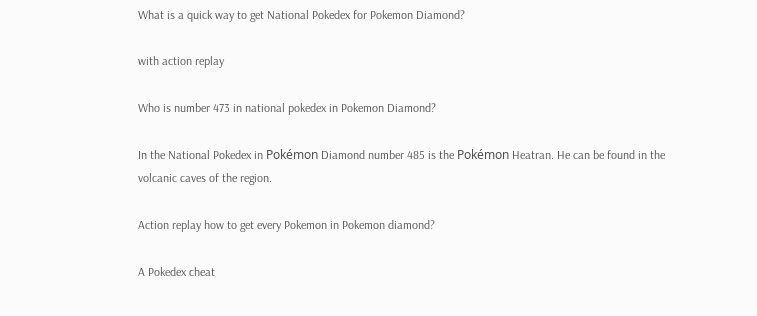What is a quick way to get National Pokedex for Pokemon Diamond?

with action replay

Who is number 473 in national pokedex in Pokemon Diamond?

In the National Pokedex in Pokémon Diamond number 485 is the Pokémon Heatran. He can be found in the volcanic caves of the region.

Action replay how to get every Pokemon in Pokemon diamond?

A Pokedex cheat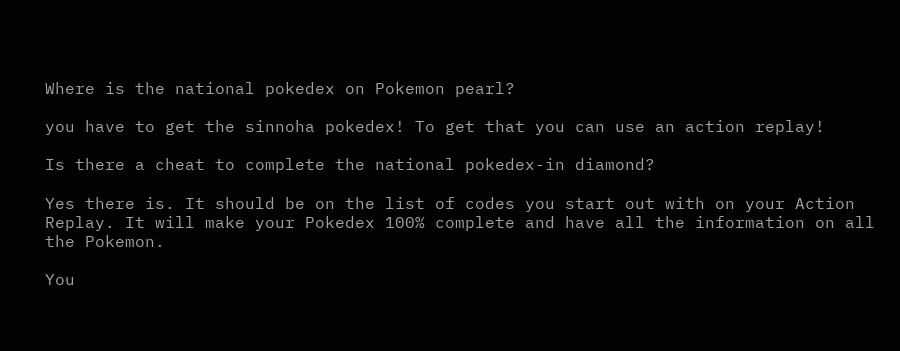Where is the national pokedex on Pokemon pearl?

you have to get the sinnoha pokedex! To get that you can use an action replay!

Is there a cheat to complete the national pokedex-in diamond?

Yes there is. It should be on the list of codes you start out with on your Action Replay. It will make your Pokedex 100% complete and have all the information on all the Pokemon.

You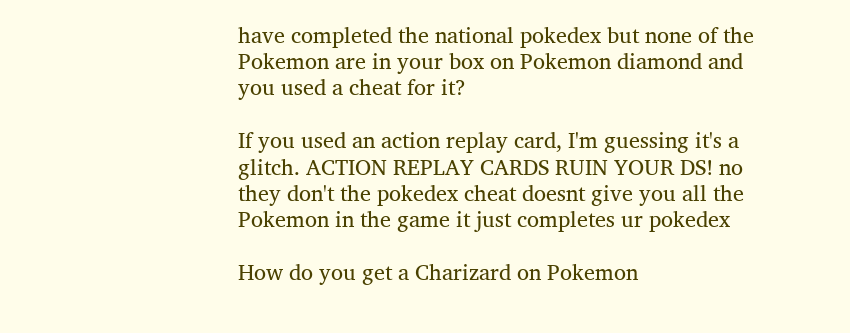have completed the national pokedex but none of the Pokemon are in your box on Pokemon diamond and you used a cheat for it?

If you used an action replay card, I'm guessing it's a glitch. ACTION REPLAY CARDS RUIN YOUR DS! no they don't the pokedex cheat doesnt give you all the Pokemon in the game it just completes ur pokedex

How do you get a Charizard on Pokemon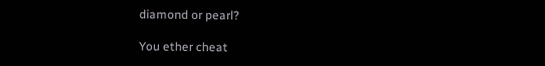diamond or pearl?

You ether cheat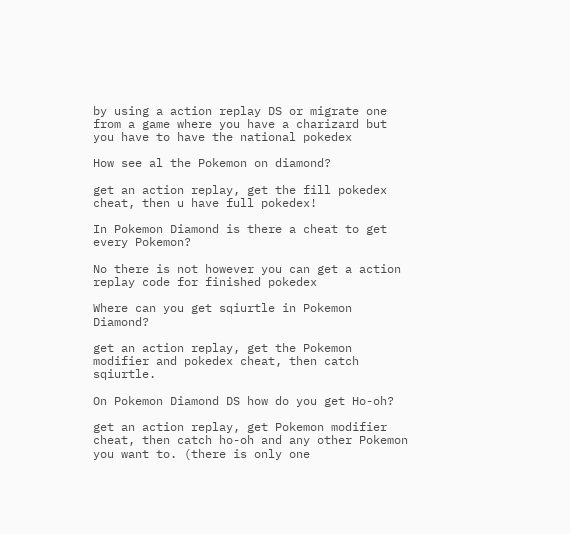by using a action replay DS or migrate one from a game where you have a charizard but you have to have the national pokedex

How see al the Pokemon on diamond?

get an action replay, get the fill pokedex cheat, then u have full pokedex!

In Pokemon Diamond is there a cheat to get every Pokemon?

No there is not however you can get a action replay code for finished pokedex

Where can you get sqiurtle in Pokemon Diamond?

get an action replay, get the Pokemon modifier and pokedex cheat, then catch sqiurtle.

On Pokemon Diamond DS how do you get Ho-oh?

get an action replay, get Pokemon modifier cheat, then catch ho-oh and any other Pokemon you want to. (there is only one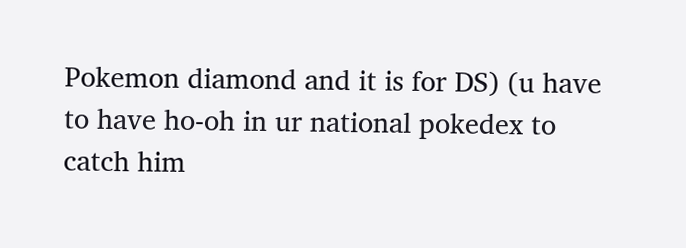Pokemon diamond and it is for DS) (u have to have ho-oh in ur national pokedex to catch him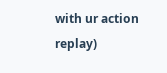with ur action replay)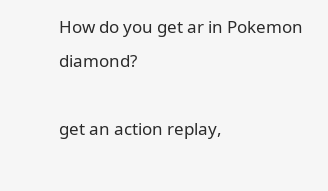How do you get ar in Pokemon diamond?

get an action replay,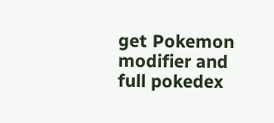get Pokemon modifier and full pokedex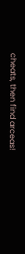cheats, then find arceas!